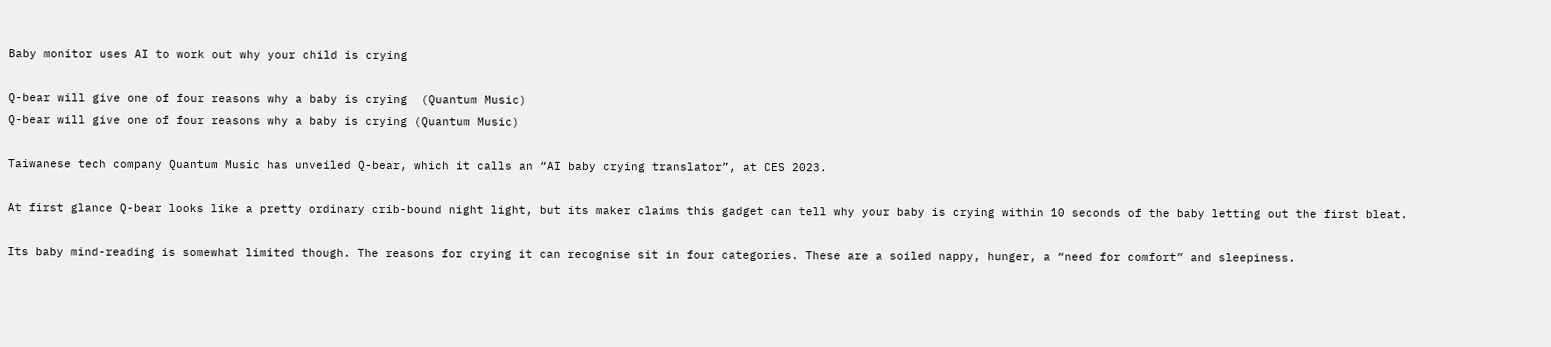Baby monitor uses AI to work out why your child is crying

Q-bear will give one of four reasons why a baby is crying  (Quantum Music)
Q-bear will give one of four reasons why a baby is crying (Quantum Music)

Taiwanese tech company Quantum Music has unveiled Q-bear, which it calls an “AI baby crying translator”, at CES 2023.

At first glance Q-bear looks like a pretty ordinary crib-bound night light, but its maker claims this gadget can tell why your baby is crying within 10 seconds of the baby letting out the first bleat.

Its baby mind-reading is somewhat limited though. The reasons for crying it can recognise sit in four categories. These are a soiled nappy, hunger, a “need for comfort” and sleepiness.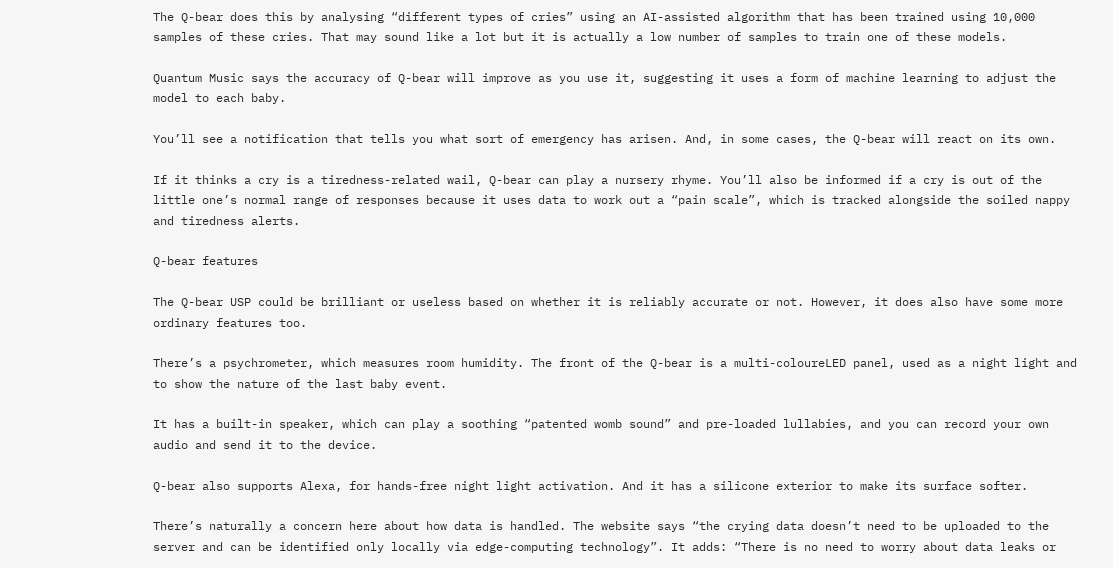The Q-bear does this by analysing “different types of cries” using an AI-assisted algorithm that has been trained using 10,000 samples of these cries. That may sound like a lot but it is actually a low number of samples to train one of these models.

Quantum Music says the accuracy of Q-bear will improve as you use it, suggesting it uses a form of machine learning to adjust the model to each baby.

You’ll see a notification that tells you what sort of emergency has arisen. And, in some cases, the Q-bear will react on its own.

If it thinks a cry is a tiredness-related wail, Q-bear can play a nursery rhyme. You’ll also be informed if a cry is out of the little one’s normal range of responses because it uses data to work out a “pain scale”, which is tracked alongside the soiled nappy and tiredness alerts.

Q-bear features

The Q-bear USP could be brilliant or useless based on whether it is reliably accurate or not. However, it does also have some more ordinary features too.

There’s a psychrometer, which measures room humidity. The front of the Q-bear is a multi-coloureLED panel, used as a night light and to show the nature of the last baby event.

It has a built-in speaker, which can play a soothing “patented womb sound” and pre-loaded lullabies, and you can record your own audio and send it to the device.

Q-bear also supports Alexa, for hands-free night light activation. And it has a silicone exterior to make its surface softer.

There’s naturally a concern here about how data is handled. The website says “the crying data doesn’t need to be uploaded to the server and can be identified only locally via edge-computing technology”. It adds: “There is no need to worry about data leaks or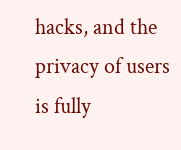hacks, and the privacy of users is fully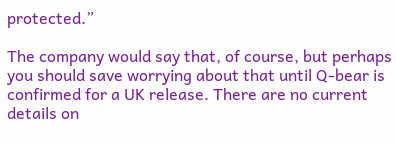protected.”

The company would say that, of course, but perhaps you should save worrying about that until Q-bear is confirmed for a UK release. There are no current details on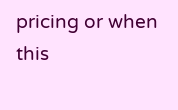pricing or when this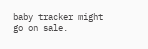baby tracker might go on sale.